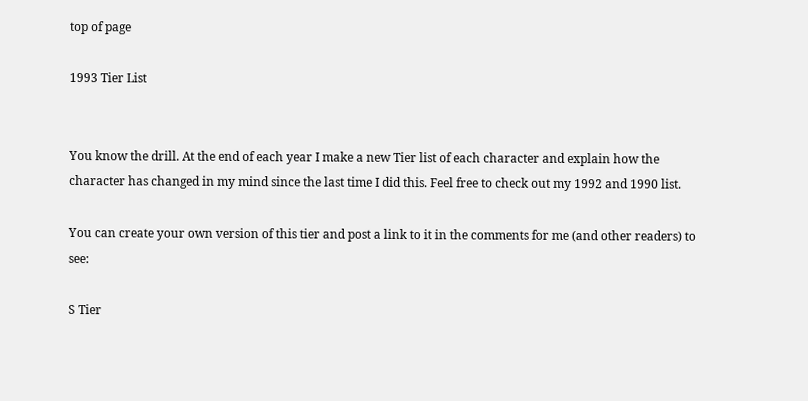top of page

1993 Tier List


You know the drill. At the end of each year I make a new Tier list of each character and explain how the character has changed in my mind since the last time I did this. Feel free to check out my 1992 and 1990 list.

You can create your own version of this tier and post a link to it in the comments for me (and other readers) to see:

S Tier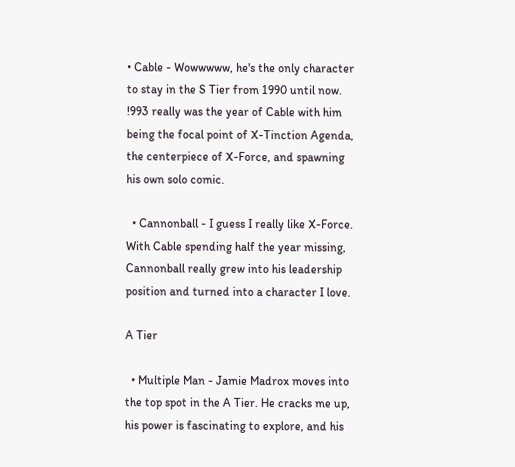• Cable - Wowwwww, he's the only character to stay in the S Tier from 1990 until now. !993 really was the year of Cable with him being the focal point of X-Tinction Agenda, the centerpiece of X-Force, and spawning his own solo comic.

  • Cannonball - I guess I really like X-Force. With Cable spending half the year missing, Cannonball really grew into his leadership position and turned into a character I love.

A Tier

  • Multiple Man - Jamie Madrox moves into the top spot in the A Tier. He cracks me up, his power is fascinating to explore, and his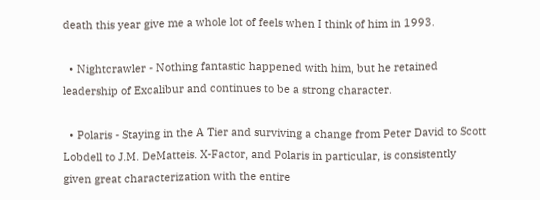death this year give me a whole lot of feels when I think of him in 1993.

  • Nightcrawler - Nothing fantastic happened with him, but he retained leadership of Excalibur and continues to be a strong character.

  • Polaris - Staying in the A Tier and surviving a change from Peter David to Scott Lobdell to J.M. DeMatteis. X-Factor, and Polaris in particular, is consistently given great characterization with the entire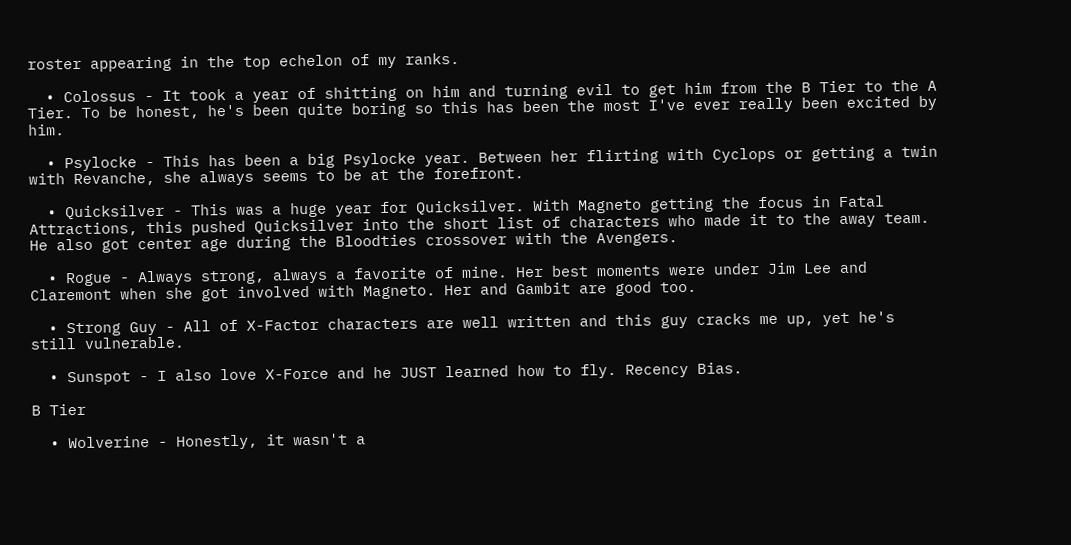roster appearing in the top echelon of my ranks.

  • Colossus - It took a year of shitting on him and turning evil to get him from the B Tier to the A Tier. To be honest, he's been quite boring so this has been the most I've ever really been excited by him.

  • Psylocke - This has been a big Psylocke year. Between her flirting with Cyclops or getting a twin with Revanche, she always seems to be at the forefront.

  • Quicksilver - This was a huge year for Quicksilver. With Magneto getting the focus in Fatal Attractions, this pushed Quicksilver into the short list of characters who made it to the away team. He also got center age during the Bloodties crossover with the Avengers.

  • Rogue - Always strong, always a favorite of mine. Her best moments were under Jim Lee and Claremont when she got involved with Magneto. Her and Gambit are good too.

  • Strong Guy - All of X-Factor characters are well written and this guy cracks me up, yet he's still vulnerable.

  • Sunspot - I also love X-Force and he JUST learned how to fly. Recency Bias.

B Tier

  • Wolverine - Honestly, it wasn't a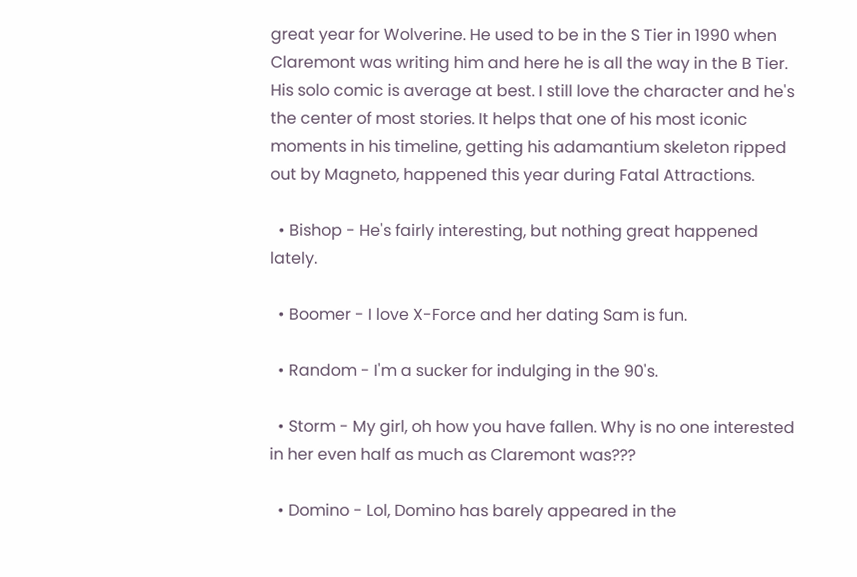great year for Wolverine. He used to be in the S Tier in 1990 when Claremont was writing him and here he is all the way in the B Tier. His solo comic is average at best. I still love the character and he's the center of most stories. It helps that one of his most iconic moments in his timeline, getting his adamantium skeleton ripped out by Magneto, happened this year during Fatal Attractions.

  • Bishop - He's fairly interesting, but nothing great happened lately.

  • Boomer - I love X-Force and her dating Sam is fun.

  • Random - I'm a sucker for indulging in the 90's.

  • Storm - My girl, oh how you have fallen. Why is no one interested in her even half as much as Claremont was???

  • Domino - Lol, Domino has barely appeared in the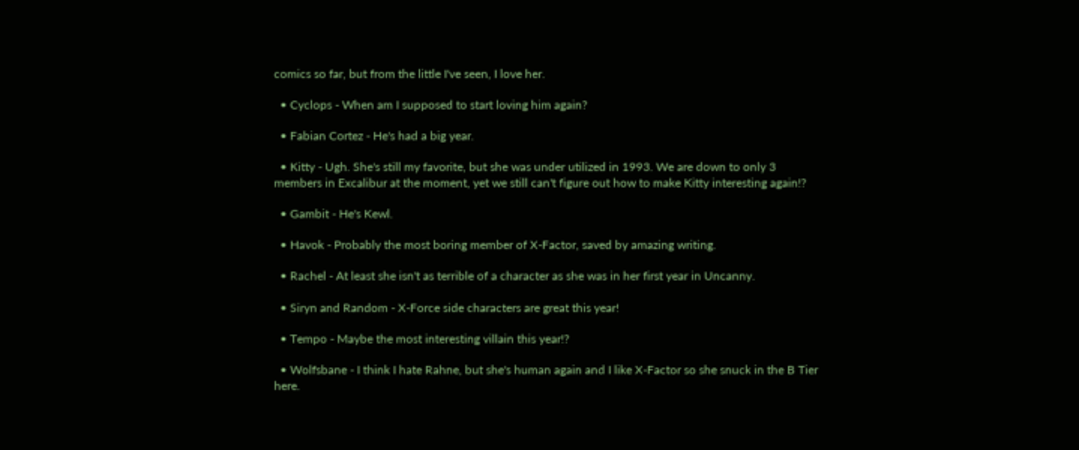comics so far, but from the little I've seen, I love her.

  • Cyclops - When am I supposed to start loving him again?

  • Fabian Cortez - He's had a big year.

  • Kitty - Ugh. She's still my favorite, but she was under utilized in 1993. We are down to only 3 members in Excalibur at the moment, yet we still can't figure out how to make Kitty interesting again!?

  • Gambit - He's Kewl.

  • Havok - Probably the most boring member of X-Factor, saved by amazing writing.

  • Rachel - At least she isn't as terrible of a character as she was in her first year in Uncanny.

  • Siryn and Random - X-Force side characters are great this year!

  • Tempo - Maybe the most interesting villain this year!?

  • Wolfsbane - I think I hate Rahne, but she's human again and I like X-Factor so she snuck in the B Tier here.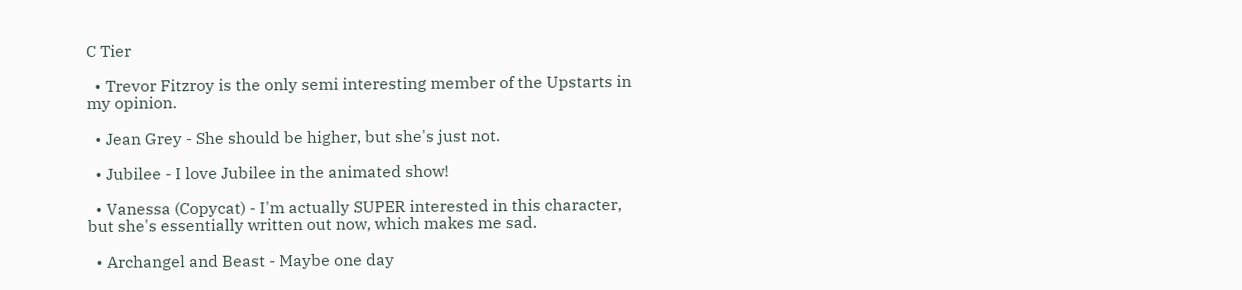C Tier

  • Trevor Fitzroy is the only semi interesting member of the Upstarts in my opinion.

  • Jean Grey - She should be higher, but she's just not.

  • Jubilee - I love Jubilee in the animated show!

  • Vanessa (Copycat) - I'm actually SUPER interested in this character, but she's essentially written out now, which makes me sad.

  • Archangel and Beast - Maybe one day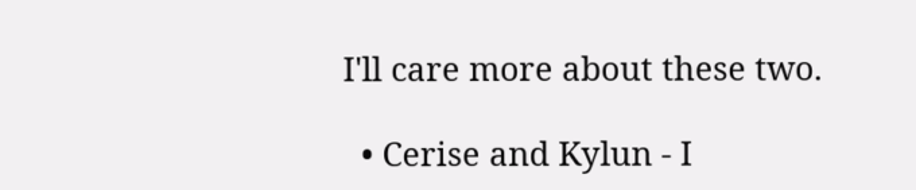I'll care more about these two.

  • Cerise and Kylun - I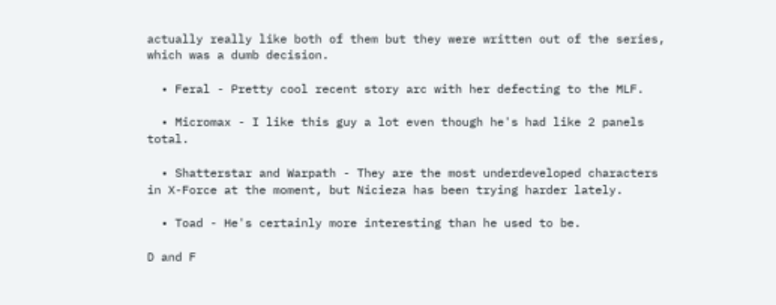actually really like both of them but they were written out of the series, which was a dumb decision.

  • Feral - Pretty cool recent story arc with her defecting to the MLF.

  • Micromax - I like this guy a lot even though he's had like 2 panels total.

  • Shatterstar and Warpath - They are the most underdeveloped characters in X-Force at the moment, but Nicieza has been trying harder lately.

  • Toad - He's certainly more interesting than he used to be.

D and F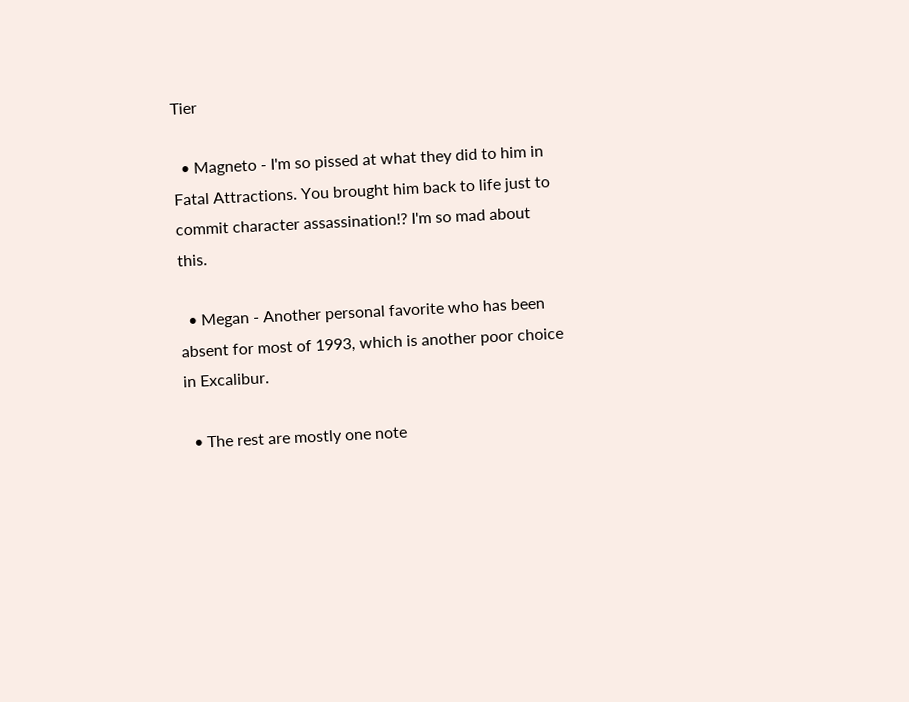Tier

  • Magneto - I'm so pissed at what they did to him in Fatal Attractions. You brought him back to life just to commit character assassination!? I'm so mad about this.

  • Megan - Another personal favorite who has been absent for most of 1993, which is another poor choice in Excalibur.

  • The rest are mostly one note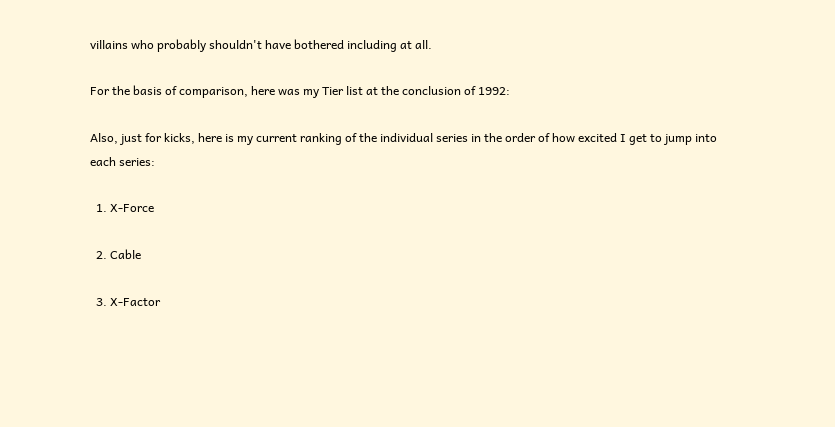villains who probably shouldn't have bothered including at all.

For the basis of comparison, here was my Tier list at the conclusion of 1992:

Also, just for kicks, here is my current ranking of the individual series in the order of how excited I get to jump into each series:

  1. X-Force

  2. Cable

  3. X-Factor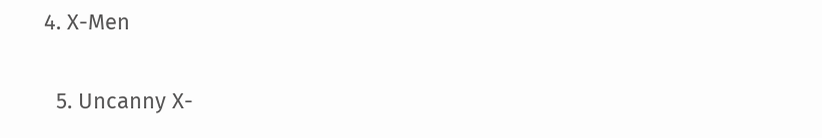4. X-Men

  5. Uncanny X-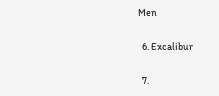Men

  6. Excalibur

  7.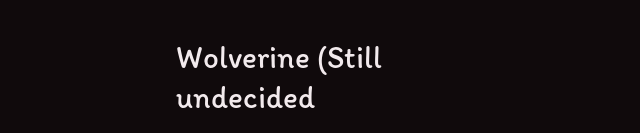Wolverine (Still undecided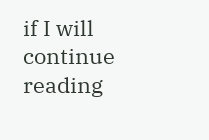if I will continue reading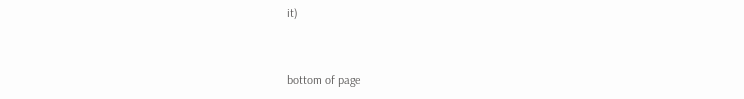it)


bottom of page